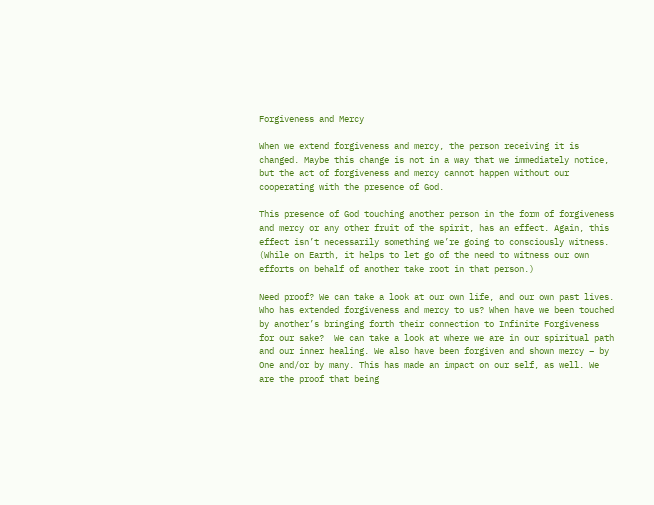Forgiveness and Mercy

When we extend forgiveness and mercy, the person receiving it is changed. Maybe this change is not in a way that we immediately notice, but the act of forgiveness and mercy cannot happen without our cooperating with the presence of God.

This presence of God touching another person in the form of forgiveness and mercy or any other fruit of the spirit, has an effect. Again, this effect isn’t necessarily something we’re going to consciously witness.  (While on Earth, it helps to let go of the need to witness our own efforts on behalf of another take root in that person.)

Need proof? We can take a look at our own life, and our own past lives. Who has extended forgiveness and mercy to us? When have we been touched by another’s bringing forth their connection to Infinite Forgiveness for our sake?  We can take a look at where we are in our spiritual path and our inner healing. We also have been forgiven and shown mercy – by One and/or by many. This has made an impact on our self, as well. We are the proof that being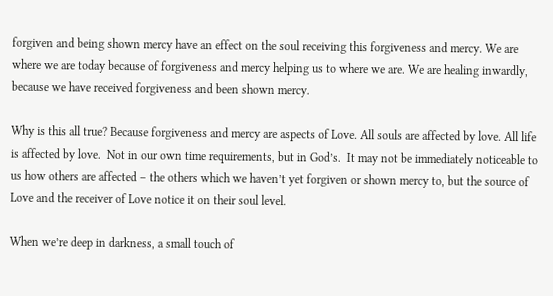forgiven and being shown mercy have an effect on the soul receiving this forgiveness and mercy. We are where we are today because of forgiveness and mercy helping us to where we are. We are healing inwardly, because we have received forgiveness and been shown mercy.

Why is this all true? Because forgiveness and mercy are aspects of Love. All souls are affected by love. All life is affected by love.  Not in our own time requirements, but in God’s.  It may not be immediately noticeable to us how others are affected – the others which we haven’t yet forgiven or shown mercy to, but the source of Love and the receiver of Love notice it on their soul level.

When we’re deep in darkness, a small touch of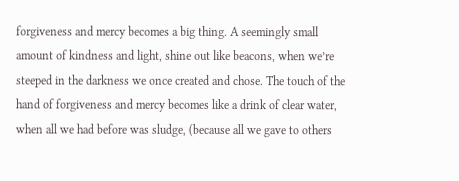forgiveness and mercy becomes a big thing. A seemingly small amount of kindness and light, shine out like beacons, when we’re steeped in the darkness we once created and chose. The touch of the hand of forgiveness and mercy becomes like a drink of clear water, when all we had before was sludge, (because all we gave to others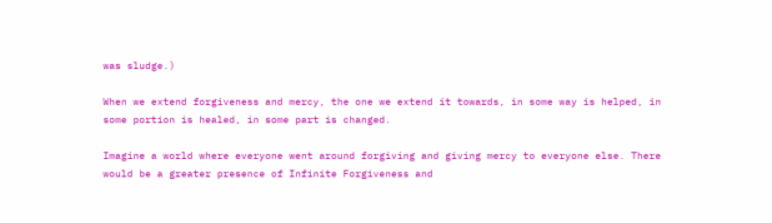was sludge.)

When we extend forgiveness and mercy, the one we extend it towards, in some way is helped, in some portion is healed, in some part is changed.

Imagine a world where everyone went around forgiving and giving mercy to everyone else. There would be a greater presence of Infinite Forgiveness and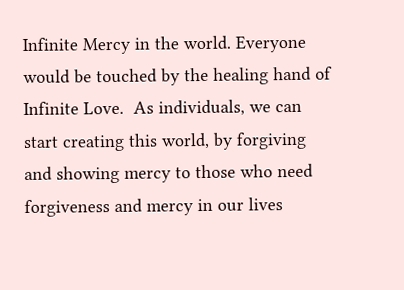Infinite Mercy in the world. Everyone would be touched by the healing hand of Infinite Love.  As individuals, we can start creating this world, by forgiving and showing mercy to those who need forgiveness and mercy in our lives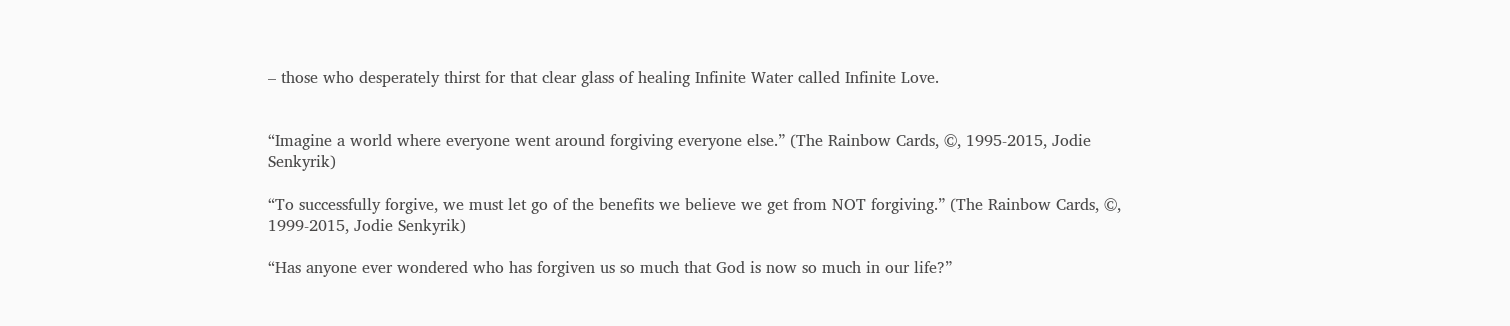– those who desperately thirst for that clear glass of healing Infinite Water called Infinite Love.


“Imagine a world where everyone went around forgiving everyone else.” (The Rainbow Cards, ©, 1995-2015, Jodie Senkyrik)

“To successfully forgive, we must let go of the benefits we believe we get from NOT forgiving.” (The Rainbow Cards, ©, 1999-2015, Jodie Senkyrik)

“Has anyone ever wondered who has forgiven us so much that God is now so much in our life?”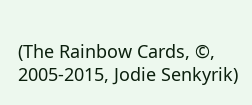(The Rainbow Cards, ©, 2005-2015, Jodie Senkyrik)